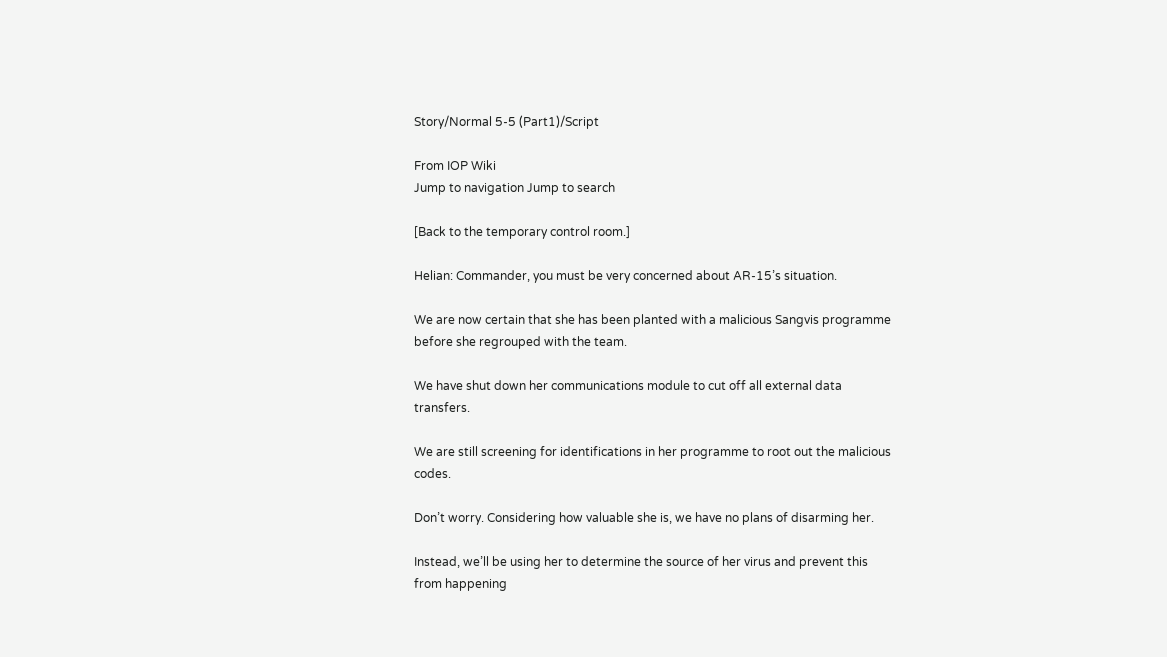Story/Normal 5-5 (Part1)/Script

From IOP Wiki
Jump to navigation Jump to search

[Back to the temporary control room.]

Helian: Commander, you must be very concerned about AR-15’s situation.

We are now certain that she has been planted with a malicious Sangvis programme before she regrouped with the team.

We have shut down her communications module to cut off all external data transfers.

We are still screening for identifications in her programme to root out the malicious codes.

Don’t worry. Considering how valuable she is, we have no plans of disarming her.

Instead, we’ll be using her to determine the source of her virus and prevent this from happening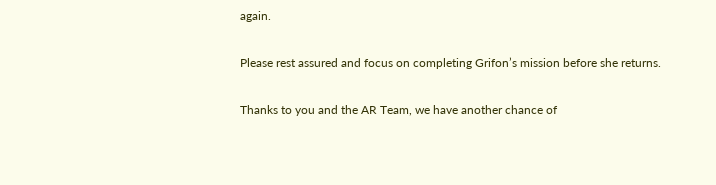again.

Please rest assured and focus on completing Grifon’s mission before she returns.

Thanks to you and the AR Team, we have another chance of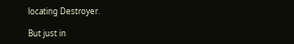locating Destroyer.

But just in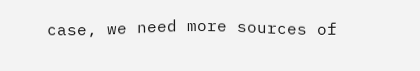case, we need more sources of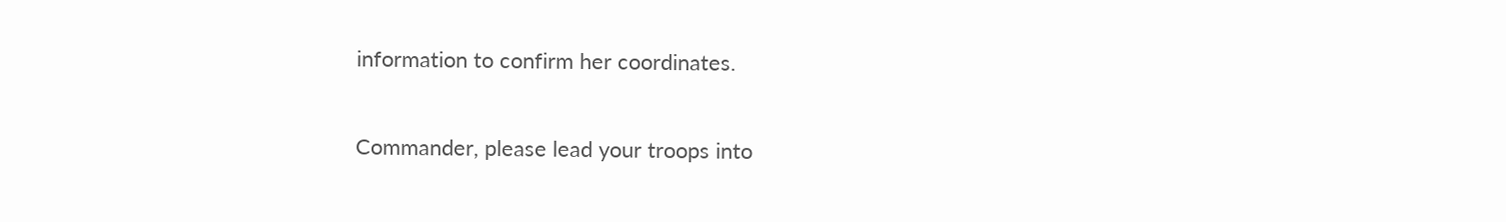information to confirm her coordinates.

Commander, please lead your troops into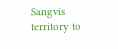Sangvis territory to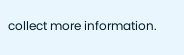collect more information.